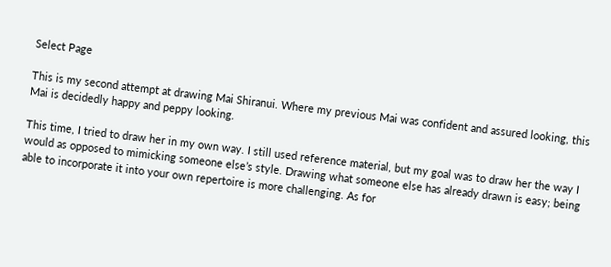Select Page

This is my second attempt at drawing Mai Shiranui. Where my previous Mai was confident and assured looking, this Mai is decidedly happy and peppy looking.

This time, I tried to draw her in my own way. I still used reference material, but my goal was to draw her the way I would as opposed to mimicking someone else’s style. Drawing what someone else has already drawn is easy; being able to incorporate it into your own repertoire is more challenging. As for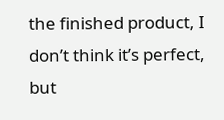the finished product, I don’t think it’s perfect, but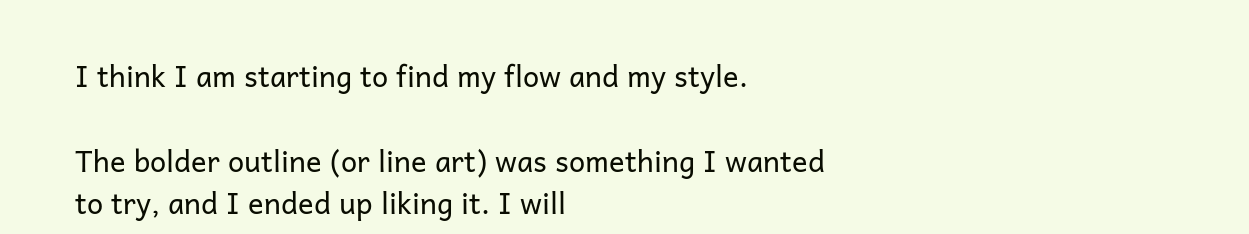I think I am starting to find my flow and my style.

The bolder outline (or line art) was something I wanted to try, and I ended up liking it. I will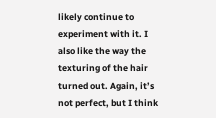likely continue to experiment with it. I also like the way the texturing of the hair turned out. Again, it’s not perfect, but I think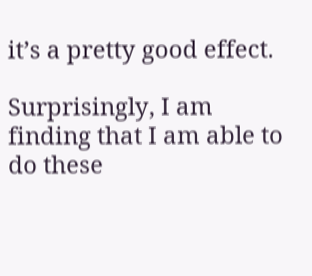it’s a pretty good effect.

Surprisingly, I am finding that I am able to do these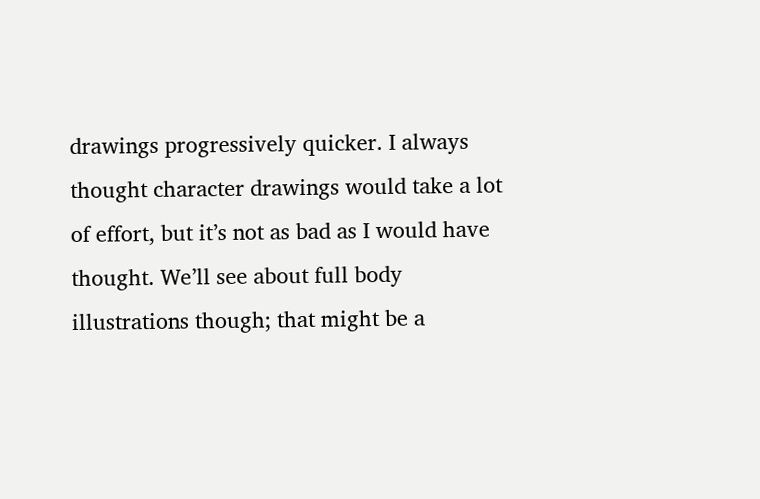drawings progressively quicker. I always thought character drawings would take a lot of effort, but it’s not as bad as I would have thought. We’ll see about full body illustrations though; that might be a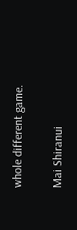whole different game.

Mai Shiranui